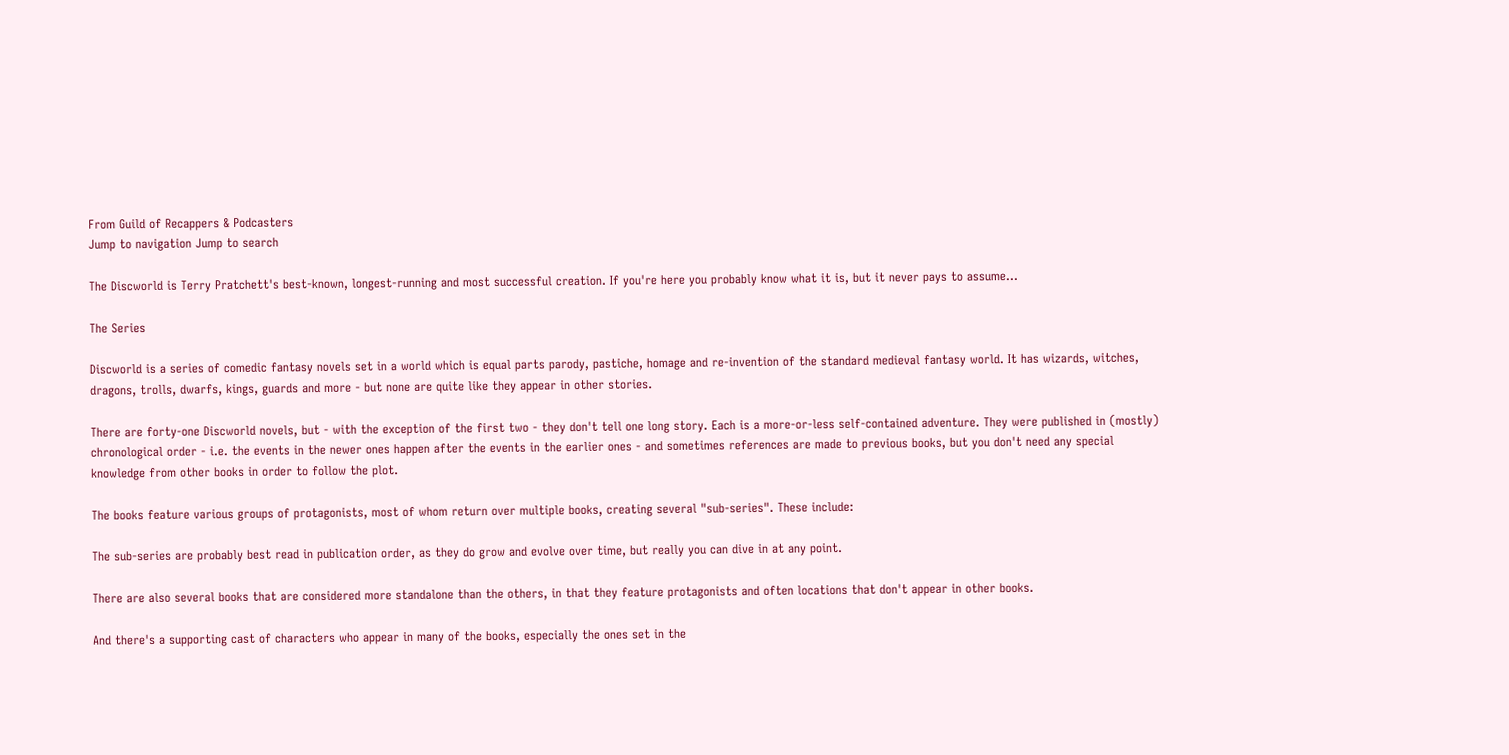From Guild of Recappers & Podcasters
Jump to navigation Jump to search

The Discworld is Terry Pratchett's best-known, longest-running and most successful creation. If you're here you probably know what it is, but it never pays to assume...

The Series

Discworld is a series of comedic fantasy novels set in a world which is equal parts parody, pastiche, homage and re-invention of the standard medieval fantasy world. It has wizards, witches, dragons, trolls, dwarfs, kings, guards and more - but none are quite like they appear in other stories.

There are forty-one Discworld novels, but - with the exception of the first two - they don't tell one long story. Each is a more-or-less self-contained adventure. They were published in (mostly) chronological order - i.e. the events in the newer ones happen after the events in the earlier ones - and sometimes references are made to previous books, but you don't need any special knowledge from other books in order to follow the plot.

The books feature various groups of protagonists, most of whom return over multiple books, creating several "sub-series". These include:

The sub-series are probably best read in publication order, as they do grow and evolve over time, but really you can dive in at any point.

There are also several books that are considered more standalone than the others, in that they feature protagonists and often locations that don't appear in other books.

And there's a supporting cast of characters who appear in many of the books, especially the ones set in the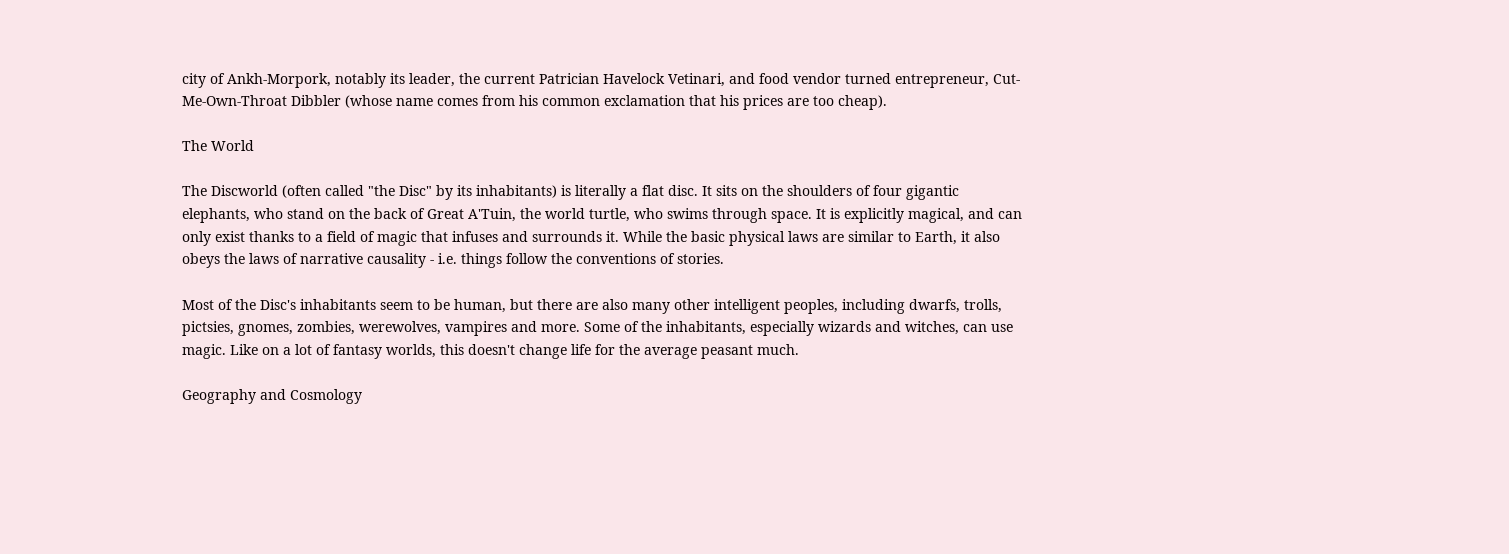city of Ankh-Morpork, notably its leader, the current Patrician Havelock Vetinari, and food vendor turned entrepreneur, Cut-Me-Own-Throat Dibbler (whose name comes from his common exclamation that his prices are too cheap).

The World

The Discworld (often called "the Disc" by its inhabitants) is literally a flat disc. It sits on the shoulders of four gigantic elephants, who stand on the back of Great A'Tuin, the world turtle, who swims through space. It is explicitly magical, and can only exist thanks to a field of magic that infuses and surrounds it. While the basic physical laws are similar to Earth, it also obeys the laws of narrative causality - i.e. things follow the conventions of stories.

Most of the Disc's inhabitants seem to be human, but there are also many other intelligent peoples, including dwarfs, trolls, pictsies, gnomes, zombies, werewolves, vampires and more. Some of the inhabitants, especially wizards and witches, can use magic. Like on a lot of fantasy worlds, this doesn't change life for the average peasant much.

Geography and Cosmology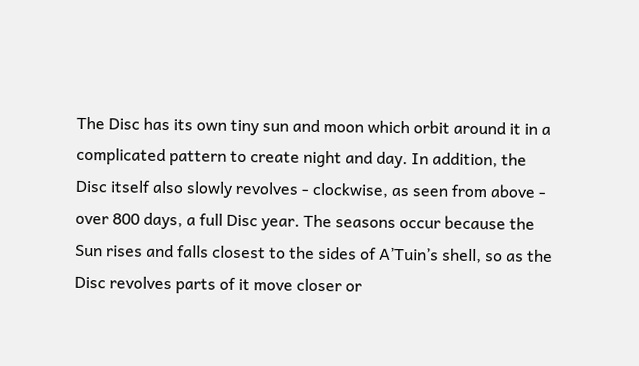The Disc has its own tiny sun and moon which orbit around it in a complicated pattern to create night and day. In addition, the Disc itself also slowly revolves - clockwise, as seen from above - over 800 days, a full Disc year. The seasons occur because the Sun rises and falls closest to the sides of A’Tuin’s shell, so as the Disc revolves parts of it move closer or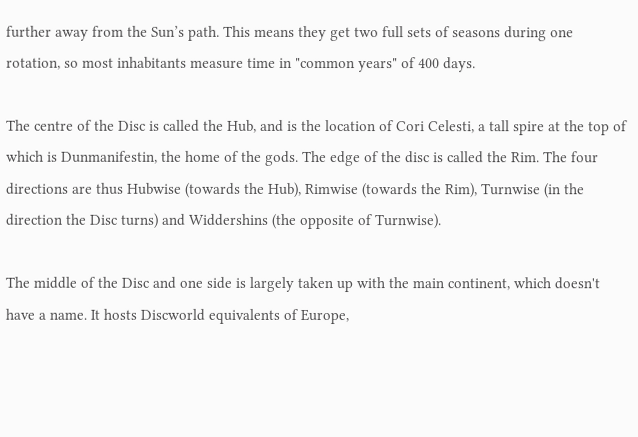further away from the Sun’s path. This means they get two full sets of seasons during one rotation, so most inhabitants measure time in "common years" of 400 days.

The centre of the Disc is called the Hub, and is the location of Cori Celesti, a tall spire at the top of which is Dunmanifestin, the home of the gods. The edge of the disc is called the Rim. The four directions are thus Hubwise (towards the Hub), Rimwise (towards the Rim), Turnwise (in the direction the Disc turns) and Widdershins (the opposite of Turnwise).

The middle of the Disc and one side is largely taken up with the main continent, which doesn't have a name. It hosts Discworld equivalents of Europe,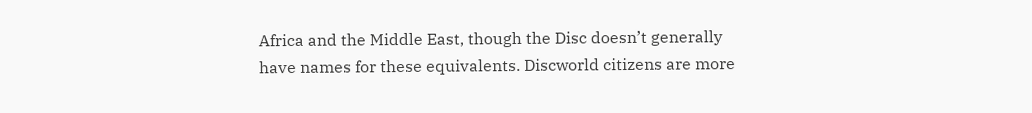Africa and the Middle East, though the Disc doesn’t generally have names for these equivalents. Discworld citizens are more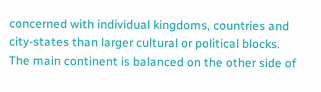concerned with individual kingdoms, countries and city-states than larger cultural or political blocks. The main continent is balanced on the other side of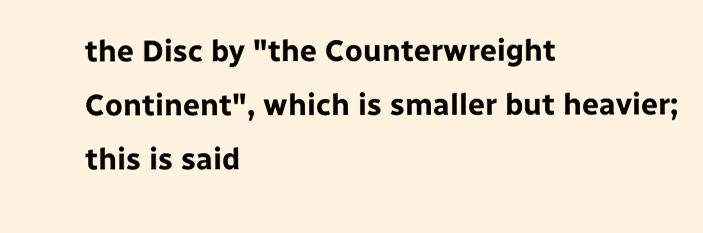the Disc by "the Counterwreight Continent", which is smaller but heavier; this is said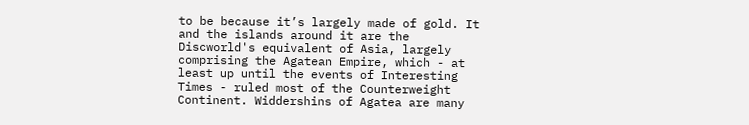to be because it’s largely made of gold. It and the islands around it are the Discworld's equivalent of Asia, largely comprising the Agatean Empire, which - at least up until the events of Interesting Times - ruled most of the Counterweight Continent. Widdershins of Agatea are many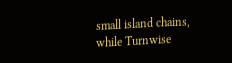small island chains, while Turnwise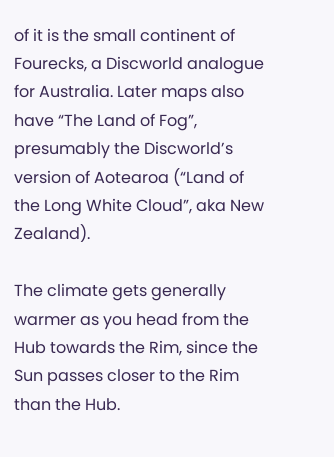of it is the small continent of Fourecks, a Discworld analogue for Australia. Later maps also have “The Land of Fog”, presumably the Discworld’s version of Aotearoa (“Land of the Long White Cloud”, aka New Zealand).

The climate gets generally warmer as you head from the Hub towards the Rim, since the Sun passes closer to the Rim than the Hub.